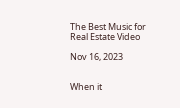The Best Music for Real Estate Video

Nov 16, 2023


When it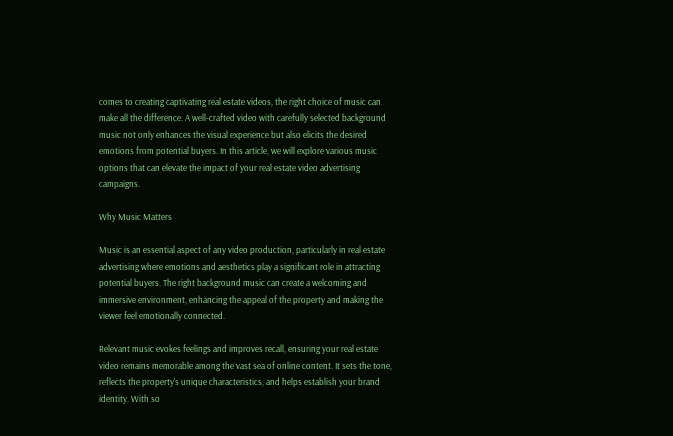comes to creating captivating real estate videos, the right choice of music can make all the difference. A well-crafted video with carefully selected background music not only enhances the visual experience but also elicits the desired emotions from potential buyers. In this article, we will explore various music options that can elevate the impact of your real estate video advertising campaigns.

Why Music Matters

Music is an essential aspect of any video production, particularly in real estate advertising where emotions and aesthetics play a significant role in attracting potential buyers. The right background music can create a welcoming and immersive environment, enhancing the appeal of the property and making the viewer feel emotionally connected.

Relevant music evokes feelings and improves recall, ensuring your real estate video remains memorable among the vast sea of online content. It sets the tone, reflects the property's unique characteristics, and helps establish your brand identity. With so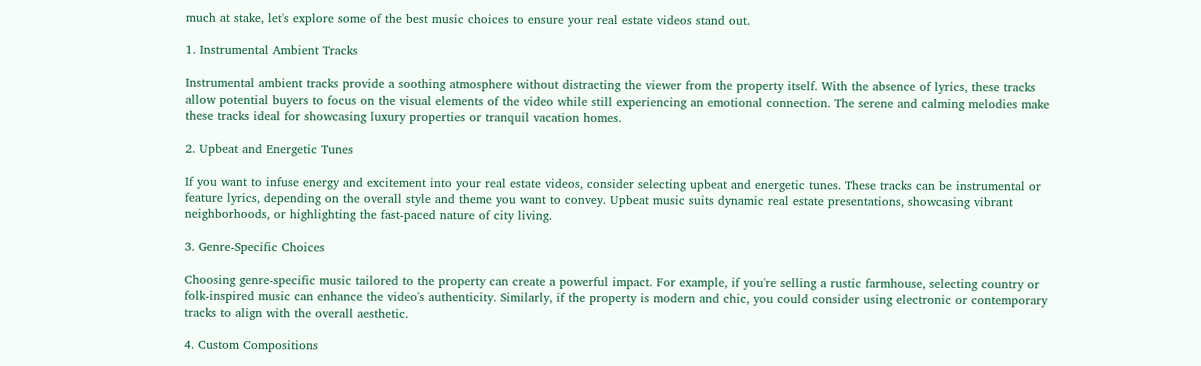much at stake, let's explore some of the best music choices to ensure your real estate videos stand out.

1. Instrumental Ambient Tracks

Instrumental ambient tracks provide a soothing atmosphere without distracting the viewer from the property itself. With the absence of lyrics, these tracks allow potential buyers to focus on the visual elements of the video while still experiencing an emotional connection. The serene and calming melodies make these tracks ideal for showcasing luxury properties or tranquil vacation homes.

2. Upbeat and Energetic Tunes

If you want to infuse energy and excitement into your real estate videos, consider selecting upbeat and energetic tunes. These tracks can be instrumental or feature lyrics, depending on the overall style and theme you want to convey. Upbeat music suits dynamic real estate presentations, showcasing vibrant neighborhoods, or highlighting the fast-paced nature of city living.

3. Genre-Specific Choices

Choosing genre-specific music tailored to the property can create a powerful impact. For example, if you're selling a rustic farmhouse, selecting country or folk-inspired music can enhance the video's authenticity. Similarly, if the property is modern and chic, you could consider using electronic or contemporary tracks to align with the overall aesthetic.

4. Custom Compositions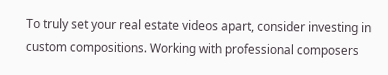To truly set your real estate videos apart, consider investing in custom compositions. Working with professional composers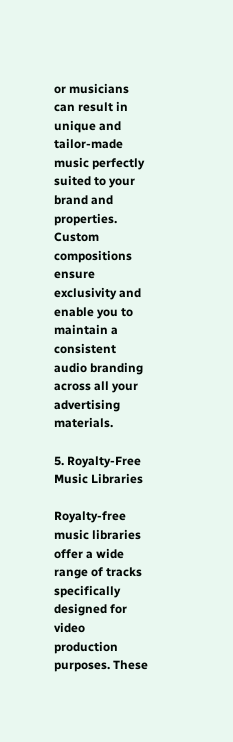or musicians can result in unique and tailor-made music perfectly suited to your brand and properties. Custom compositions ensure exclusivity and enable you to maintain a consistent audio branding across all your advertising materials.

5. Royalty-Free Music Libraries

Royalty-free music libraries offer a wide range of tracks specifically designed for video production purposes. These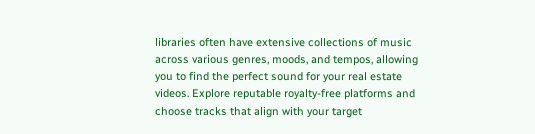libraries often have extensive collections of music across various genres, moods, and tempos, allowing you to find the perfect sound for your real estate videos. Explore reputable royalty-free platforms and choose tracks that align with your target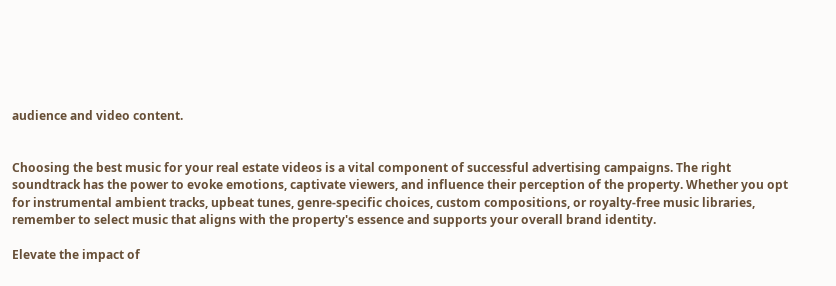audience and video content.


Choosing the best music for your real estate videos is a vital component of successful advertising campaigns. The right soundtrack has the power to evoke emotions, captivate viewers, and influence their perception of the property. Whether you opt for instrumental ambient tracks, upbeat tunes, genre-specific choices, custom compositions, or royalty-free music libraries, remember to select music that aligns with the property's essence and supports your overall brand identity.

Elevate the impact of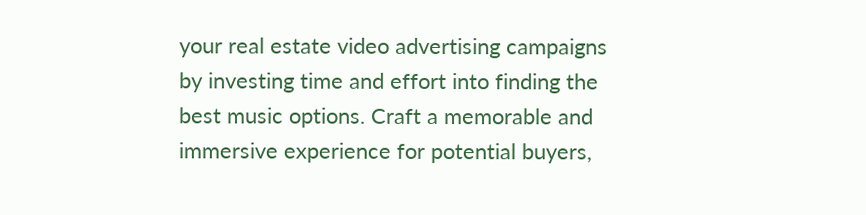your real estate video advertising campaigns by investing time and effort into finding the best music options. Craft a memorable and immersive experience for potential buyers,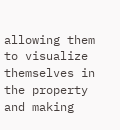allowing them to visualize themselves in the property and making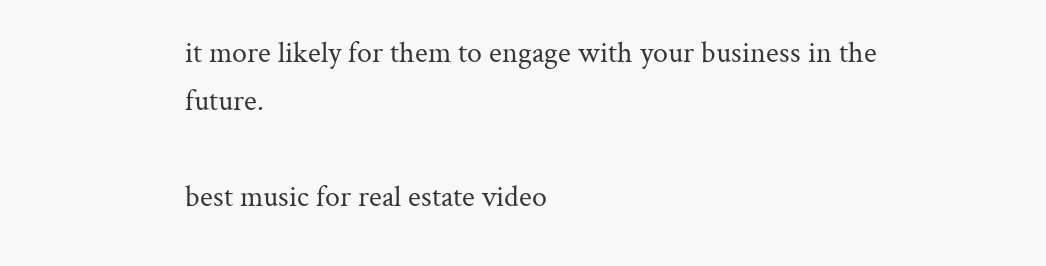it more likely for them to engage with your business in the future.

best music for real estate video